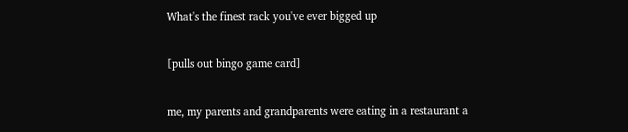What's the finest rack you've ever bigged up

[pulls out bingo game card]

me, my parents and grandparents were eating in a restaurant a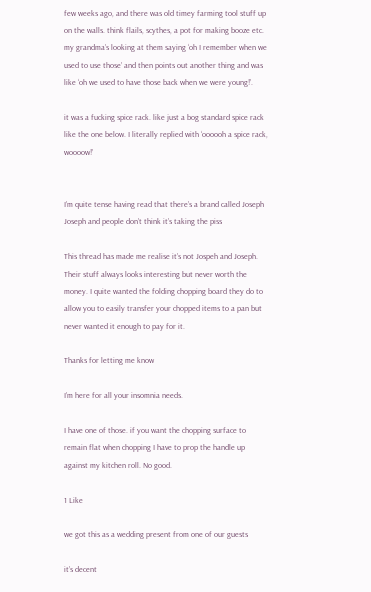few weeks ago, and there was old timey farming tool stuff up on the walls. think flails, scythes, a pot for making booze etc. my grandma’s looking at them saying ‘oh I remember when we used to use those’ and then points out another thing and was like ‘oh we used to have those back when we were young!’.

it was a fucking spice rack. like just a bog standard spice rack like the one below. I literally replied with ‘oooooh a spice rack, woooow!’


I’m quite tense having read that there’s a brand called Joseph Joseph and people don’t think it’s taking the piss

This thread has made me realise it’s not Jospeh and Joseph. Their stuff always looks interesting but never worth the money. I quite wanted the folding chopping board they do to allow you to easily transfer your chopped items to a pan but never wanted it enough to pay for it.

Thanks for letting me know

I’m here for all your insomnia needs.

I have one of those. if you want the chopping surface to remain flat when chopping I have to prop the handle up against my kitchen roll. No good.

1 Like

we got this as a wedding present from one of our guests

it’s decent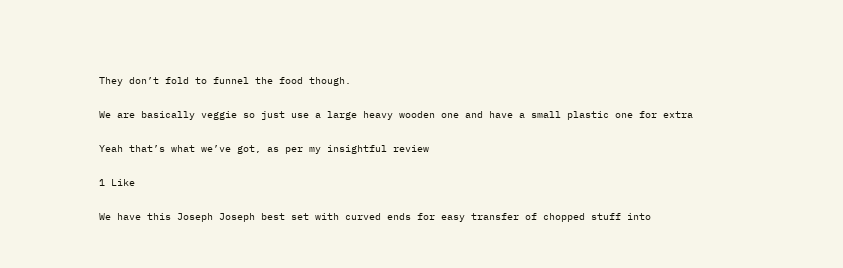They don’t fold to funnel the food though.

We are basically veggie so just use a large heavy wooden one and have a small plastic one for extra

Yeah that’s what we’ve got, as per my insightful review

1 Like

We have this Joseph Joseph best set with curved ends for easy transfer of chopped stuff into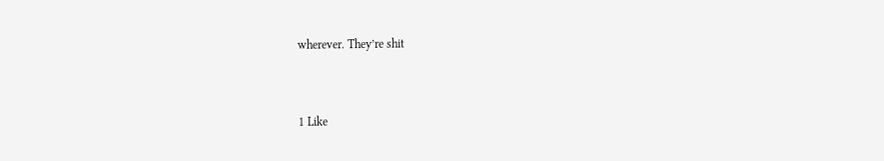wherever. They’re shit


1 Like